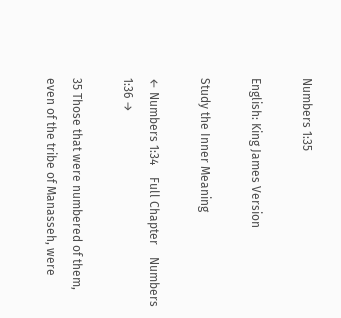Numbers 1:35

English: King James Version

Study the Inner Meaning

← Numbers 1:34    Full Chapter    Numbers 1:36 →

35 Those that were numbered of them, even of the tribe of Manasseh, were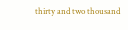thirty and two thousand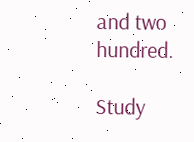and two hundred.

Study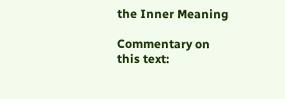the Inner Meaning

Commentary on this text: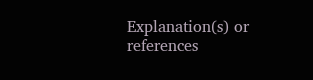Explanation(s) or references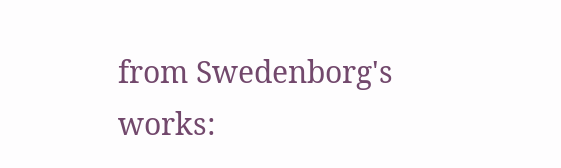from Swedenborg's works: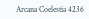Arcana Coelestia 4236